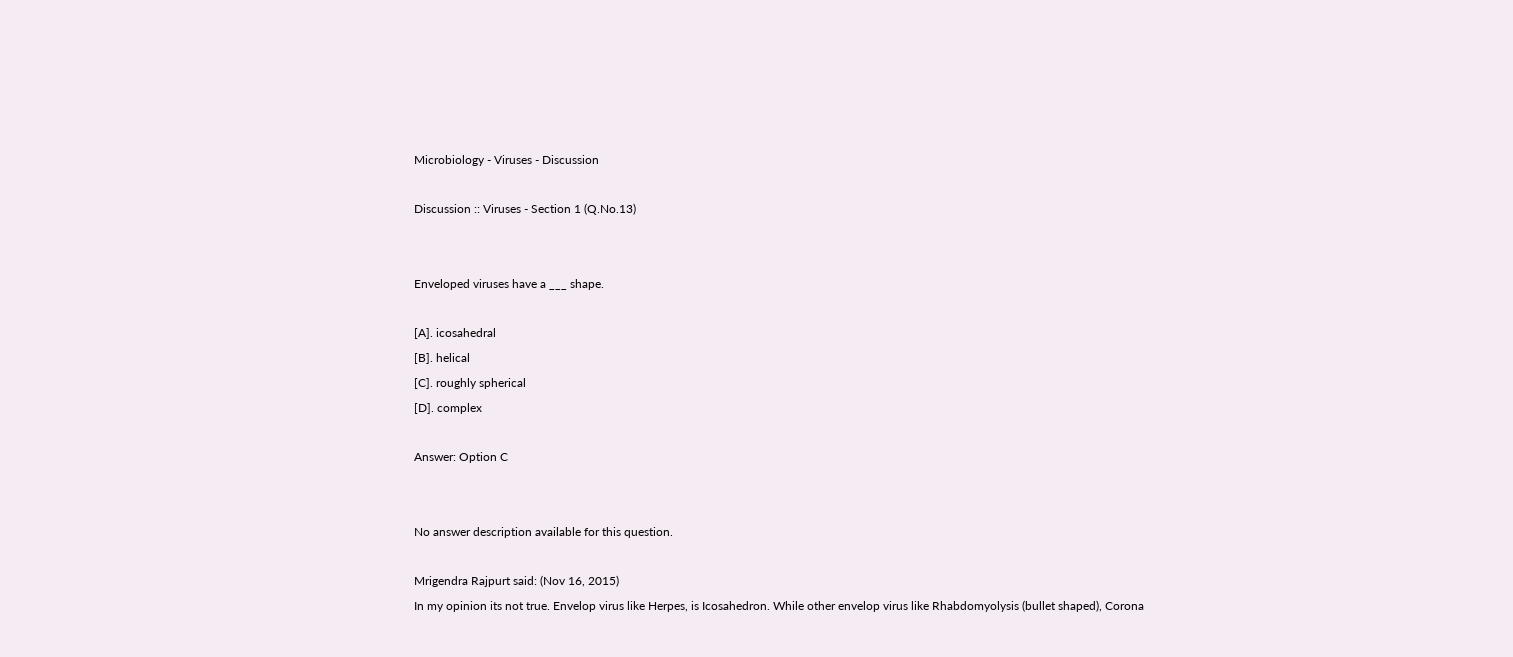Microbiology - Viruses - Discussion

Discussion :: Viruses - Section 1 (Q.No.13)


Enveloped viruses have a ___ shape.

[A]. icosahedral
[B]. helical
[C]. roughly spherical
[D]. complex

Answer: Option C


No answer description available for this question.

Mrigendra Rajpurt said: (Nov 16, 2015)
In my opinion its not true. Envelop virus like Herpes, is Icosahedron. While other envelop virus like Rhabdomyolysis (bullet shaped), Corona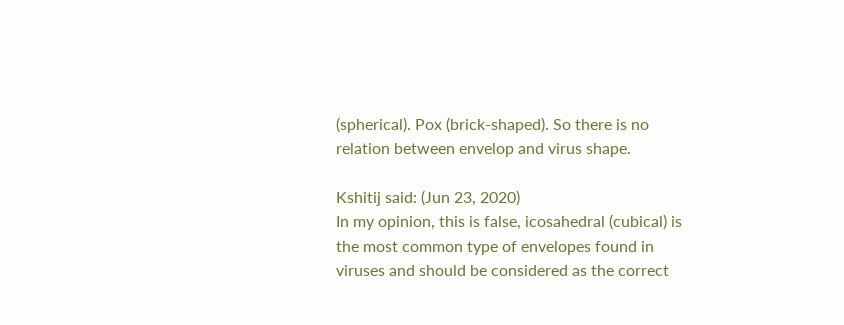(spherical). Pox (brick-shaped). So there is no relation between envelop and virus shape.

Kshitij said: (Jun 23, 2020)
In my opinion, this is false, icosahedral (cubical) is the most common type of envelopes found in viruses and should be considered as the correct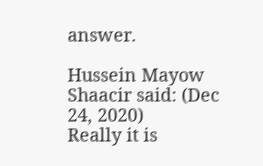answer.

Hussein Mayow Shaacir said: (Dec 24, 2020)
Really it is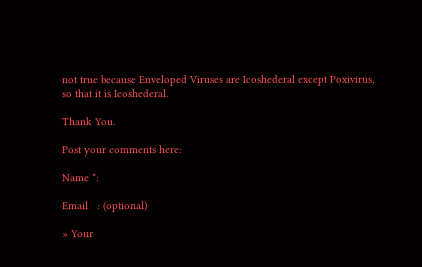not true because Enveloped Viruses are Icoshederal except Poxivirus, so that it is Icoshederal.

Thank You.

Post your comments here:

Name *:

Email   : (optional)

» Your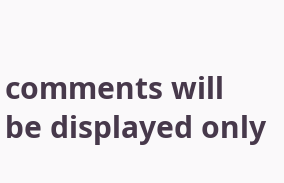comments will be displayed only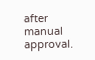after manual approval.